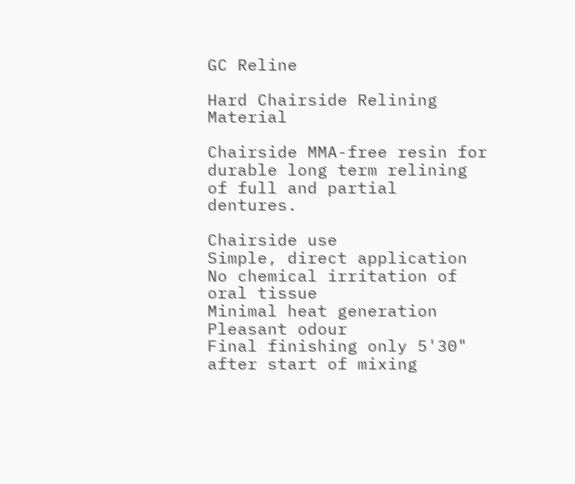GC Reline

Hard Chairside Relining Material

Chairside MMA-free resin for durable long term relining of full and partial dentures.

Chairside use
Simple, direct application
No chemical irritation of oral tissue
Minimal heat generation
Pleasant odour
Final finishing only 5'30" after start of mixing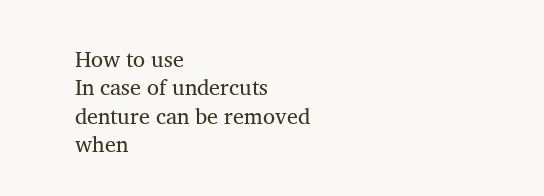How to use
In case of undercuts denture can be removed when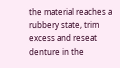the material reaches a rubbery state, trim excess and reseat denture in the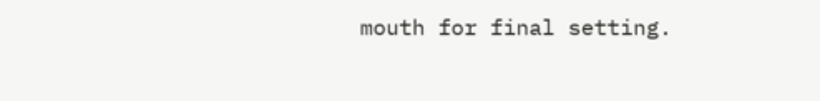mouth for final setting.